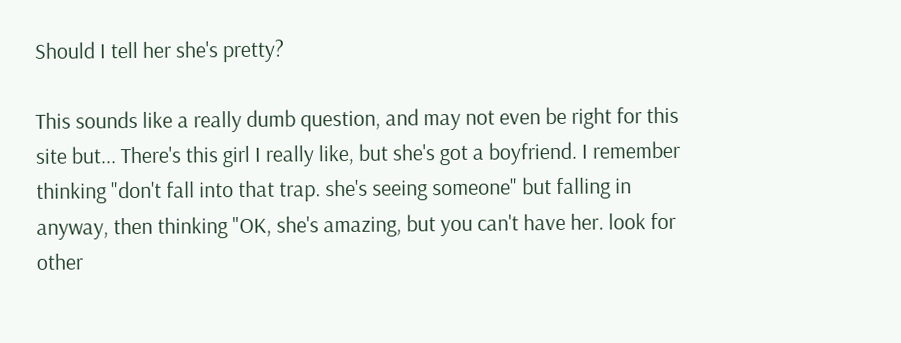Should I tell her she's pretty?

This sounds like a really dumb question, and may not even be right for this site but... There's this girl I really like, but she's got a boyfriend. I remember thinking "don't fall into that trap. she's seeing someone" but falling in anyway, then thinking "OK, she's amazing, but you can't have her. look for other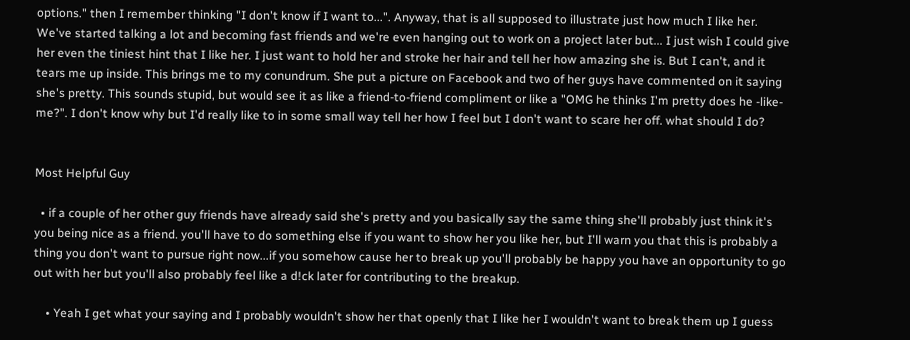options." then I remember thinking "I don't know if I want to...". Anyway, that is all supposed to illustrate just how much I like her. We've started talking a lot and becoming fast friends and we're even hanging out to work on a project later but... I just wish I could give her even the tiniest hint that I like her. I just want to hold her and stroke her hair and tell her how amazing she is. But I can't, and it tears me up inside. This brings me to my conundrum. She put a picture on Facebook and two of her guys have commented on it saying she's pretty. This sounds stupid, but would see it as like a friend-to-friend compliment or like a "OMG he thinks I'm pretty does he -like- me?". I don't know why but I'd really like to in some small way tell her how I feel but I don't want to scare her off. what should I do?


Most Helpful Guy

  • if a couple of her other guy friends have already said she's pretty and you basically say the same thing she'll probably just think it's you being nice as a friend. you'll have to do something else if you want to show her you like her, but I'll warn you that this is probably a thing you don't want to pursue right now...if you somehow cause her to break up you'll probably be happy you have an opportunity to go out with her but you'll also probably feel like a d!ck later for contributing to the breakup.

    • Yeah I get what your saying and I probably wouldn't show her that openly that I like her I wouldn't want to break them up I guess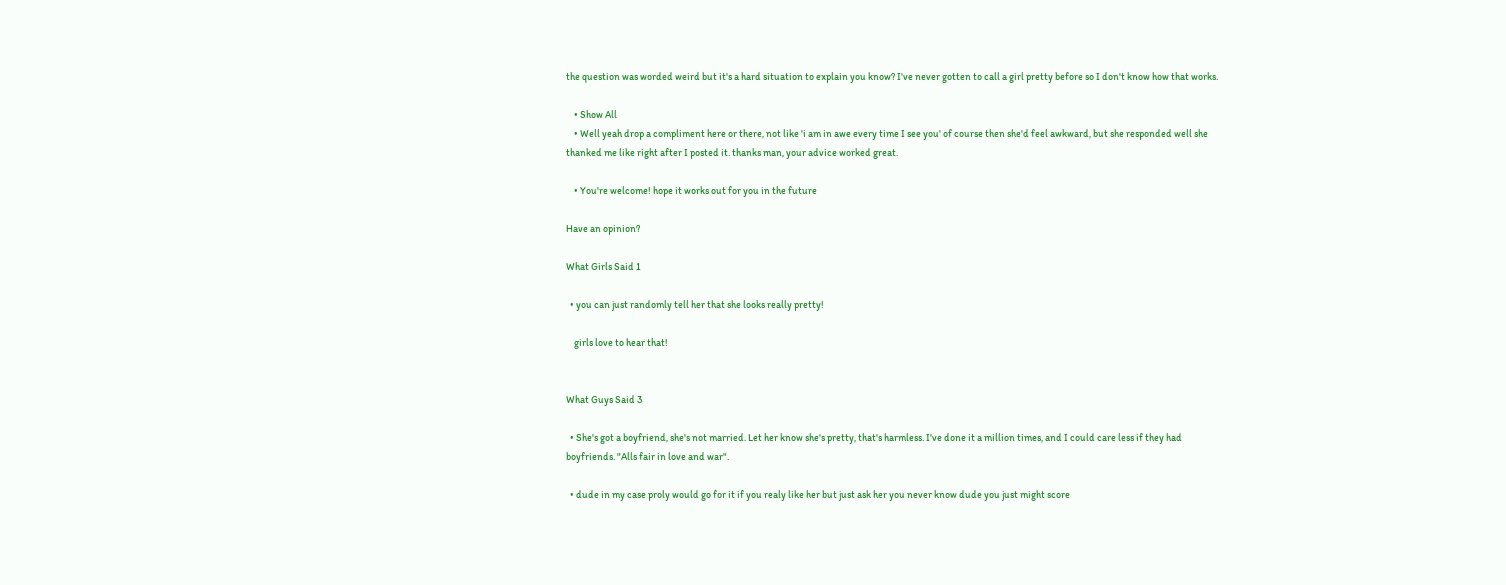the question was worded weird but it's a hard situation to explain you know? I've never gotten to call a girl pretty before so I don't know how that works.

    • Show All
    • Well yeah drop a compliment here or there, not like 'i am in awe every time I see you' of course then she'd feel awkward, but she responded well she thanked me like right after I posted it. thanks man, your advice worked great.

    • You're welcome! hope it works out for you in the future

Have an opinion?

What Girls Said 1

  • you can just randomly tell her that she looks really pretty!

    girls love to hear that!


What Guys Said 3

  • She's got a boyfriend, she's not married. Let her know she's pretty, that's harmless. I've done it a million times, and I could care less if they had boyfriends. "Alls fair in love and war".

  • dude in my case proly would go for it if you realy like her but just ask her you never know dude you just might score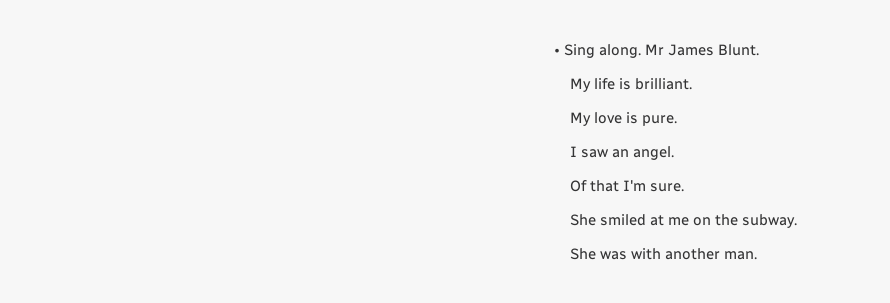• Sing along. Mr James Blunt.

    My life is brilliant.

    My love is pure.

    I saw an angel.

    Of that I'm sure.

    She smiled at me on the subway.

    She was with another man.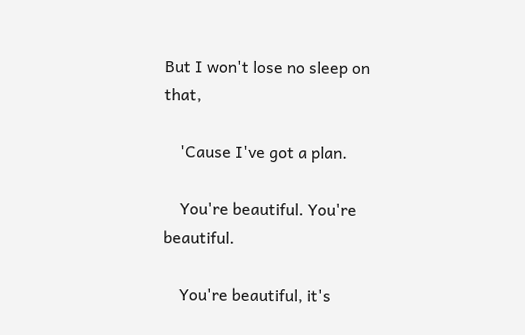But I won't lose no sleep on that,

    'Cause I've got a plan.

    You're beautiful. You're beautiful.

    You're beautiful, it's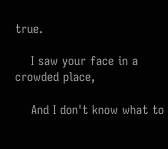true.

    I saw your face in a crowded place,

    And I don't know what to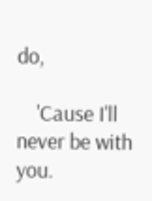do,

    'Cause I'll never be with you.